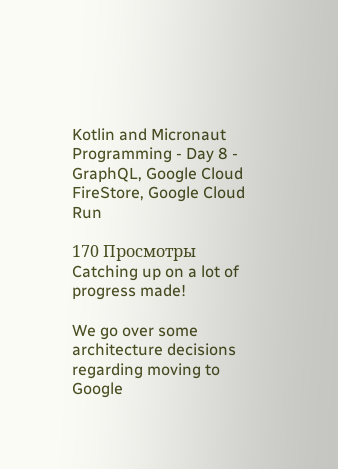Kotlin and Micronaut Programming - Day 8 - GraphQL, Google Cloud FireStore, Google Cloud Run

170 Просмотры
Catching up on a lot of progress made!

We go over some architecture decisions regarding moving to Google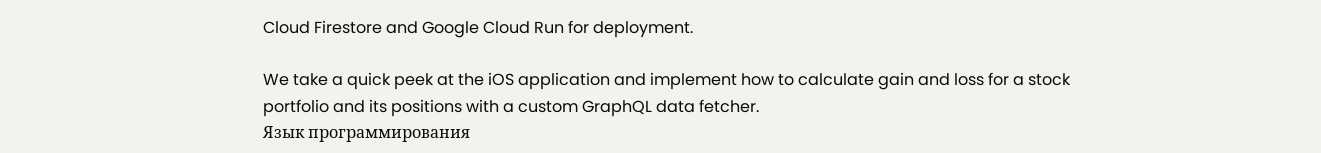Cloud Firestore and Google Cloud Run for deployment.

We take a quick peek at the iOS application and implement how to calculate gain and loss for a stock portfolio and its positions with a custom GraphQL data fetcher.
Язык программирования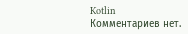Kotlin
Комментариев нет.